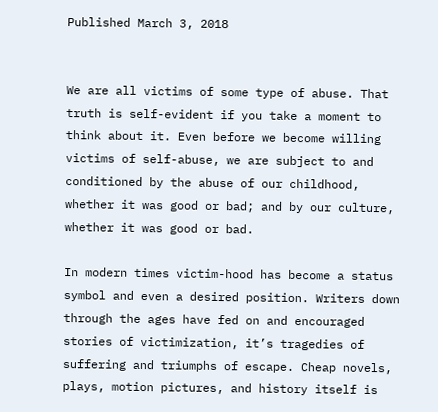Published March 3, 2018


We are all victims of some type of abuse. That truth is self-evident if you take a moment to think about it. Even before we become willing victims of self-abuse, we are subject to and conditioned by the abuse of our childhood, whether it was good or bad; and by our culture, whether it was good or bad.

In modern times victim-hood has become a status symbol and even a desired position. Writers down through the ages have fed on and encouraged stories of victimization, it’s tragedies of suffering and triumphs of escape. Cheap novels, plays, motion pictures, and history itself is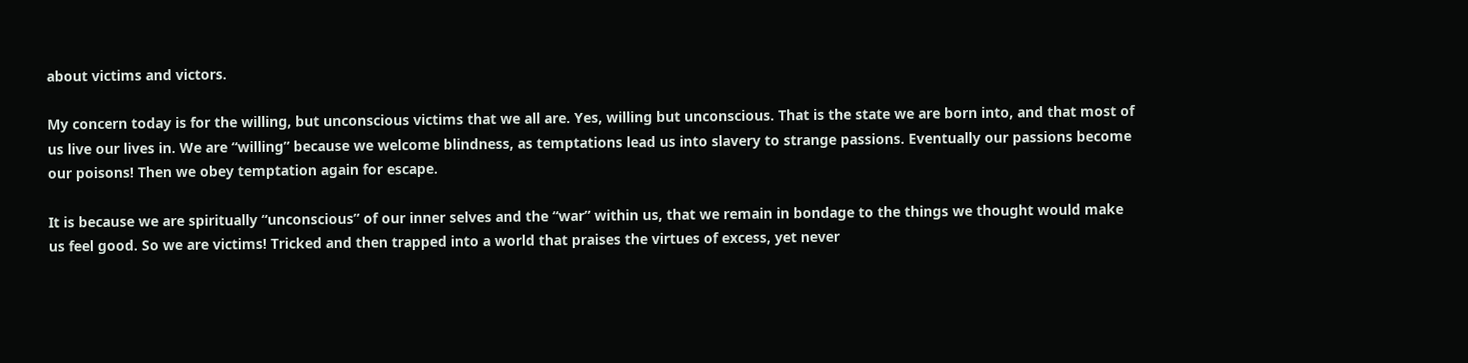about victims and victors.

My concern today is for the willing, but unconscious victims that we all are. Yes, willing but unconscious. That is the state we are born into, and that most of us live our lives in. We are “willing” because we welcome blindness, as temptations lead us into slavery to strange passions. Eventually our passions become our poisons! Then we obey temptation again for escape.

It is because we are spiritually “unconscious” of our inner selves and the “war” within us, that we remain in bondage to the things we thought would make us feel good. So we are victims! Tricked and then trapped into a world that praises the virtues of excess, yet never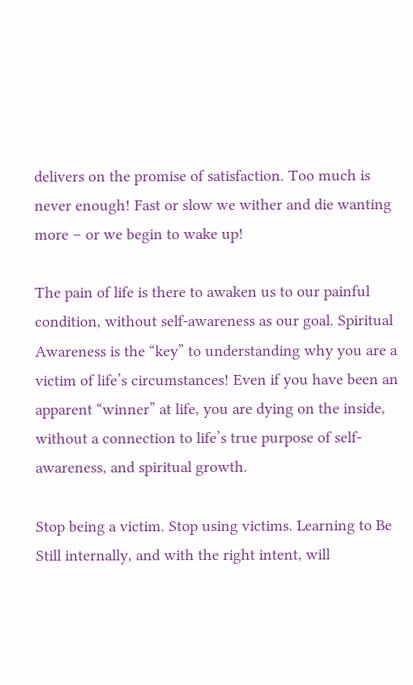delivers on the promise of satisfaction. Too much is never enough! Fast or slow we wither and die wanting more – or we begin to wake up!

The pain of life is there to awaken us to our painful condition, without self-awareness as our goal. Spiritual Awareness is the “key” to understanding why you are a victim of life’s circumstances! Even if you have been an apparent “winner” at life, you are dying on the inside, without a connection to life’s true purpose of self-awareness, and spiritual growth.

Stop being a victim. Stop using victims. Learning to Be Still internally, and with the right intent, will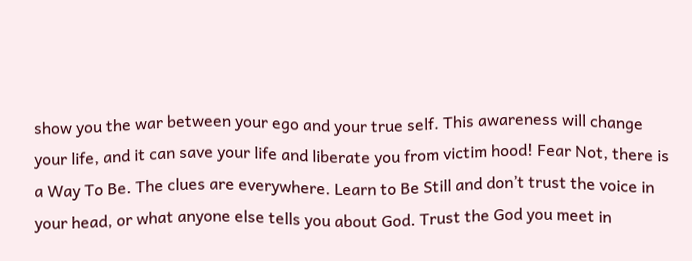show you the war between your ego and your true self. This awareness will change your life, and it can save your life and liberate you from victim hood! Fear Not, there is a Way To Be. The clues are everywhere. Learn to Be Still and don’t trust the voice in your head, or what anyone else tells you about God. Trust the God you meet in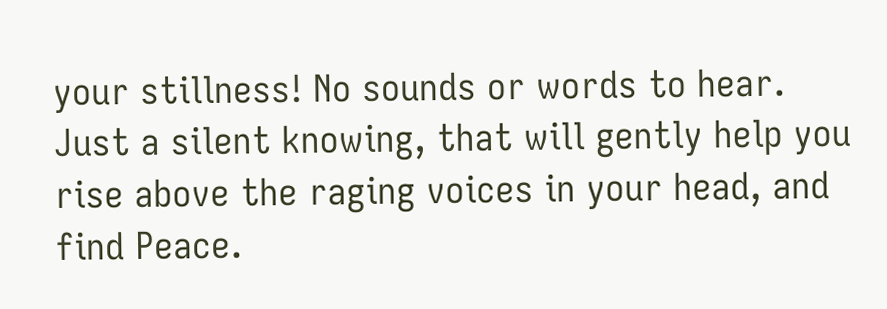your stillness! No sounds or words to hear. Just a silent knowing, that will gently help you rise above the raging voices in your head, and find Peace.